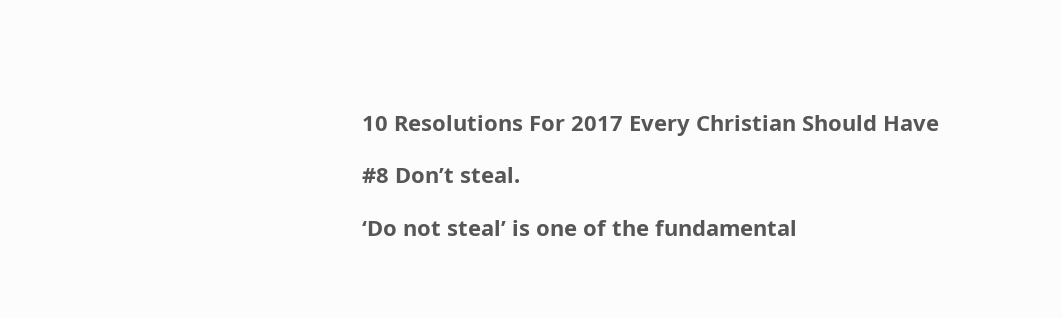10 Resolutions For 2017 Every Christian Should Have

#8 Don’t steal.

‘Do not steal’ is one of the fundamental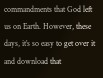commandments that God left us on Earth. However, these days, it’s so easy to get over it and download that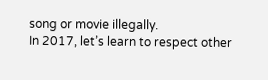song or movie illegally.
In 2017, let’s learn to respect other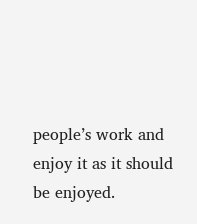people’s work and enjoy it as it should be enjoyed.